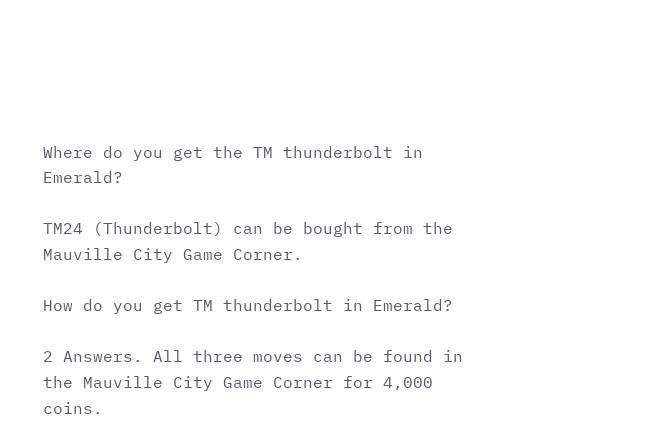Where do you get the TM thunderbolt in Emerald?

TM24 (Thunderbolt) can be bought from the Mauville City Game Corner.

How do you get TM thunderbolt in Emerald?

2 Answers. All three moves can be found in the Mauville City Game Corner for 4,000 coins.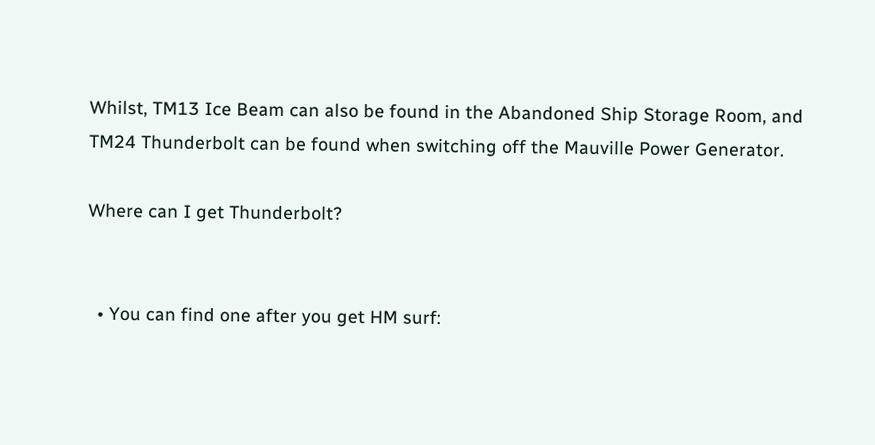Whilst, TM13 Ice Beam can also be found in the Abandoned Ship Storage Room, and TM24 Thunderbolt can be found when switching off the Mauville Power Generator.

Where can I get Thunderbolt?


  • You can find one after you get HM surf: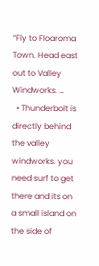“Fly to Floaroma Town. Head east out to Valley Windworks. …
  • Thunderbolt is directly behind the valley windworks. you need surf to get there and its on a small island on the side of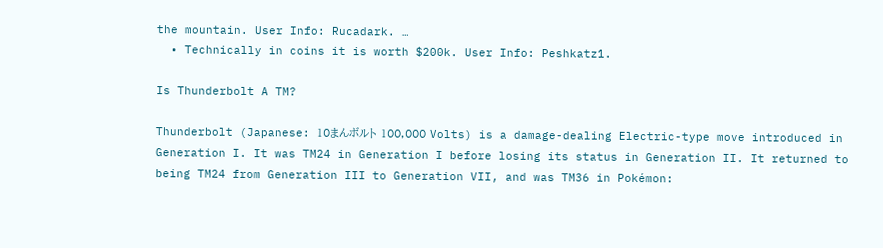the mountain. User Info: Rucadark. …
  • Technically in coins it is worth $200k. User Info: Peshkatz1.

Is Thunderbolt A TM?

Thunderbolt (Japanese: 10まんボルト 100,000 Volts) is a damage-dealing Electric-type move introduced in Generation I. It was TM24 in Generation I before losing its status in Generation II. It returned to being TM24 from Generation III to Generation VII, and was TM36 in Pokémon: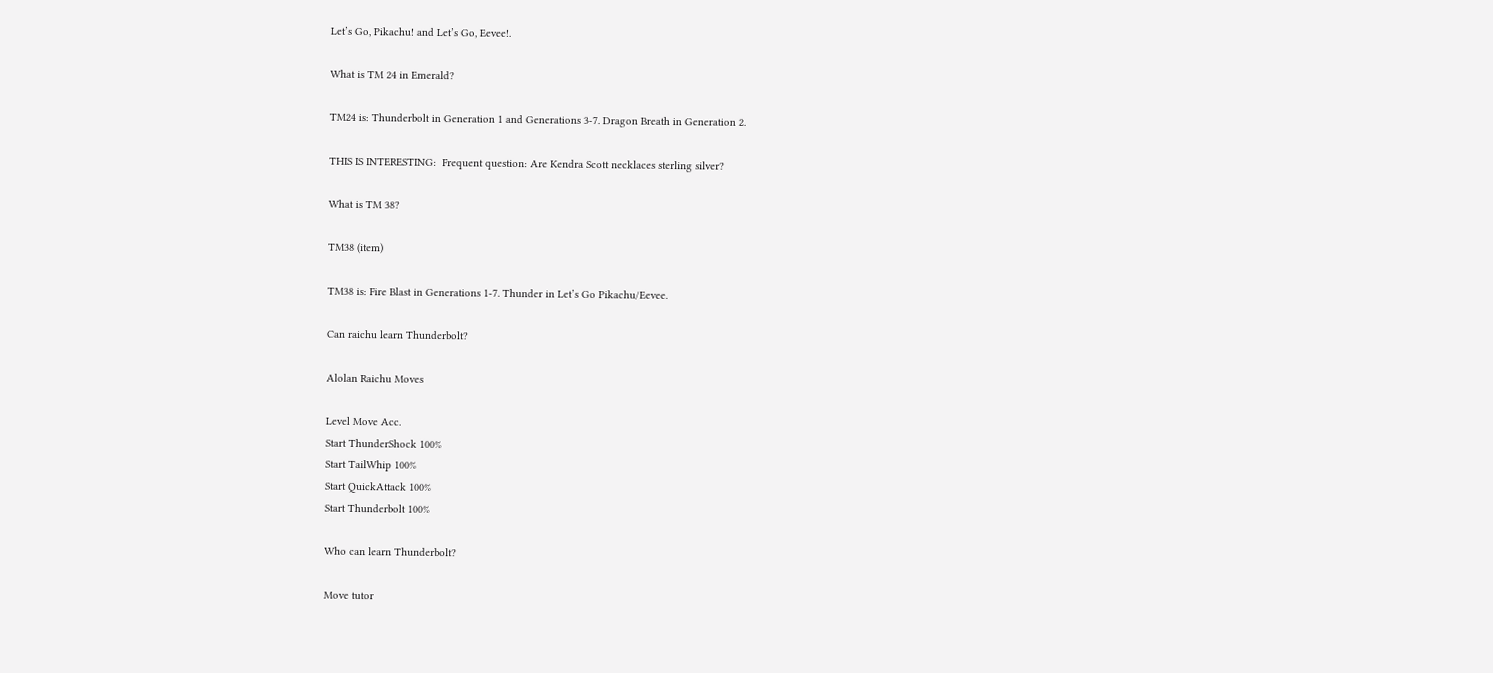Let’s Go, Pikachu! and Let’s Go, Eevee!.

What is TM 24 in Emerald?

TM24 is: Thunderbolt in Generation 1 and Generations 3-7. Dragon Breath in Generation 2.

THIS IS INTERESTING:  Frequent question: Are Kendra Scott necklaces sterling silver?

What is TM 38?

TM38 (item)

TM38 is: Fire Blast in Generations 1-7. Thunder in Let’s Go Pikachu/Eevee.

Can raichu learn Thunderbolt?

Alolan Raichu Moves

Level Move Acc.
Start ThunderShock 100%
Start TailWhip 100%
Start QuickAttack 100%
Start Thunderbolt 100%

Who can learn Thunderbolt?

Move tutor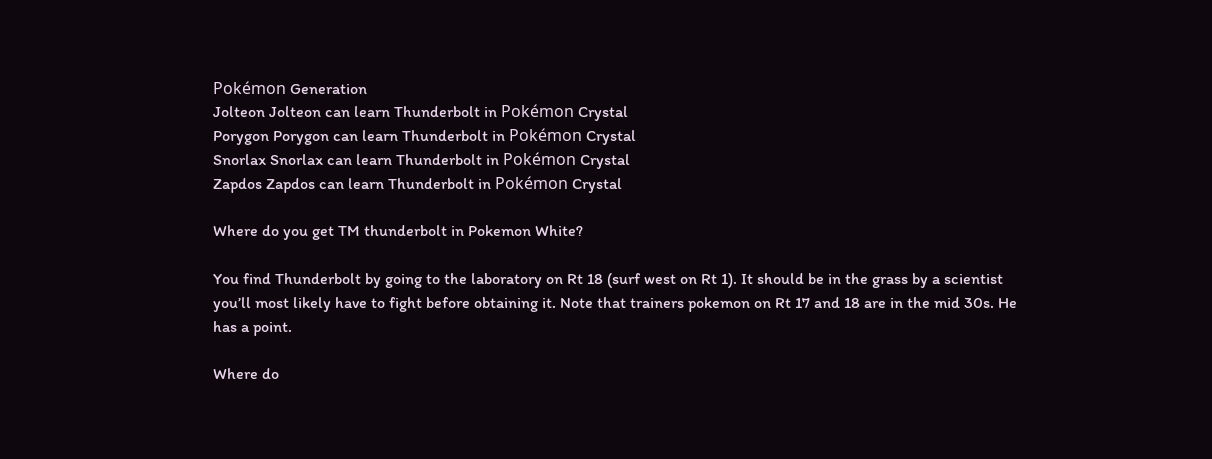Pokémon Generation
Jolteon Jolteon can learn Thunderbolt in Pokémon Crystal
Porygon Porygon can learn Thunderbolt in Pokémon Crystal
Snorlax Snorlax can learn Thunderbolt in Pokémon Crystal
Zapdos Zapdos can learn Thunderbolt in Pokémon Crystal

Where do you get TM thunderbolt in Pokemon White?

You find Thunderbolt by going to the laboratory on Rt 18 (surf west on Rt 1). It should be in the grass by a scientist you’ll most likely have to fight before obtaining it. Note that trainers pokemon on Rt 17 and 18 are in the mid 30s. He has a point.

Where do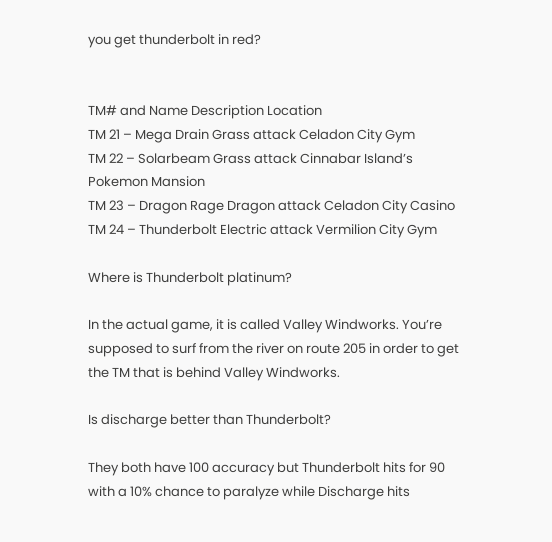you get thunderbolt in red?


TM# and Name Description Location
TM 21 – Mega Drain Grass attack Celadon City Gym
TM 22 – Solarbeam Grass attack Cinnabar Island’s Pokemon Mansion
TM 23 – Dragon Rage Dragon attack Celadon City Casino
TM 24 – Thunderbolt Electric attack Vermilion City Gym

Where is Thunderbolt platinum?

In the actual game, it is called Valley Windworks. You’re supposed to surf from the river on route 205 in order to get the TM that is behind Valley Windworks.

Is discharge better than Thunderbolt?

They both have 100 accuracy but Thunderbolt hits for 90 with a 10% chance to paralyze while Discharge hits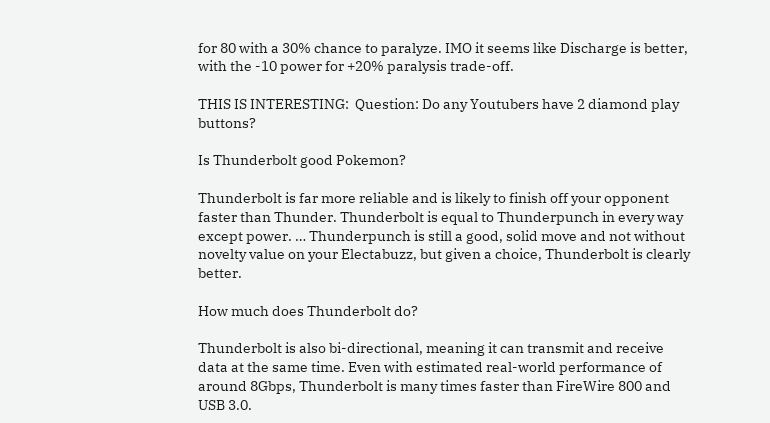for 80 with a 30% chance to paralyze. IMO it seems like Discharge is better, with the -10 power for +20% paralysis trade-off.

THIS IS INTERESTING:  Question: Do any Youtubers have 2 diamond play buttons?

Is Thunderbolt good Pokemon?

Thunderbolt is far more reliable and is likely to finish off your opponent faster than Thunder. Thunderbolt is equal to Thunderpunch in every way except power. … Thunderpunch is still a good, solid move and not without novelty value on your Electabuzz, but given a choice, Thunderbolt is clearly better.

How much does Thunderbolt do?

Thunderbolt is also bi-directional, meaning it can transmit and receive data at the same time. Even with estimated real-world performance of around 8Gbps, Thunderbolt is many times faster than FireWire 800 and USB 3.0.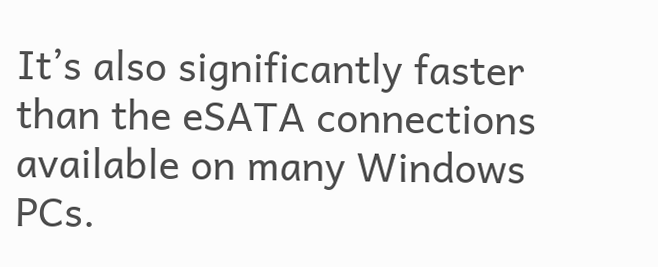It’s also significantly faster than the eSATA connections available on many Windows PCs.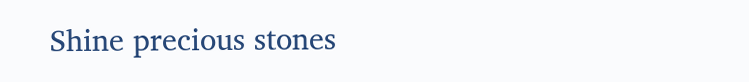Shine precious stones